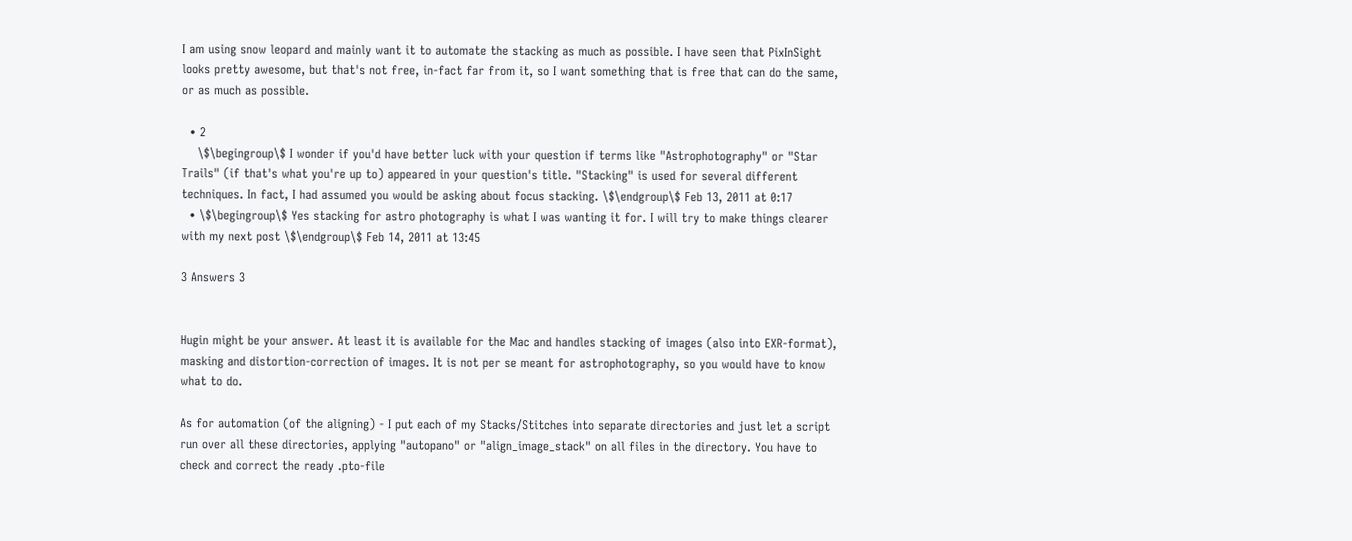I am using snow leopard and mainly want it to automate the stacking as much as possible. I have seen that PixInSight looks pretty awesome, but that's not free, in-fact far from it, so I want something that is free that can do the same, or as much as possible.

  • 2
    \$\begingroup\$ I wonder if you'd have better luck with your question if terms like "Astrophotography" or "Star Trails" (if that's what you're up to) appeared in your question's title. "Stacking" is used for several different techniques. In fact, I had assumed you would be asking about focus stacking. \$\endgroup\$ Feb 13, 2011 at 0:17
  • \$\begingroup\$ Yes stacking for astro photography is what I was wanting it for. I will try to make things clearer with my next post \$\endgroup\$ Feb 14, 2011 at 13:45

3 Answers 3


Hugin might be your answer. At least it is available for the Mac and handles stacking of images (also into EXR-format), masking and distortion-correction of images. It is not per se meant for astrophotography, so you would have to know what to do.

As for automation (of the aligning) - I put each of my Stacks/Stitches into separate directories and just let a script run over all these directories, applying "autopano" or "align_image_stack" on all files in the directory. You have to check and correct the ready .pto-file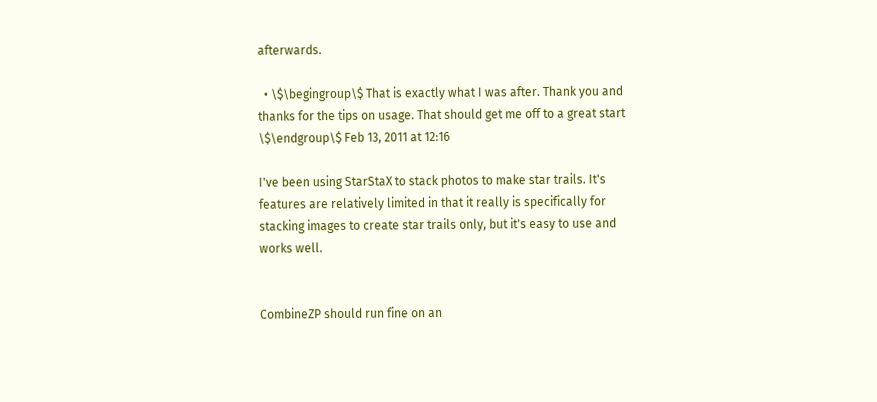afterwards.

  • \$\begingroup\$ That is exactly what I was after. Thank you and thanks for the tips on usage. That should get me off to a great start \$\endgroup\$ Feb 13, 2011 at 12:16

I've been using StarStaX to stack photos to make star trails. It's features are relatively limited in that it really is specifically for stacking images to create star trails only, but it's easy to use and works well.


CombineZP should run fine on an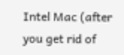Intel Mac (after you get rid of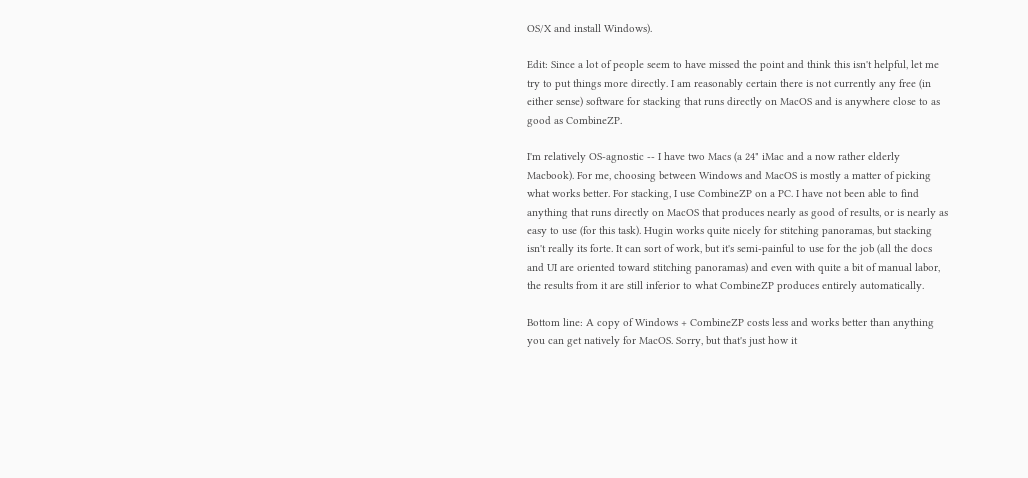OS/X and install Windows).

Edit: Since a lot of people seem to have missed the point and think this isn't helpful, let me try to put things more directly. I am reasonably certain there is not currently any free (in either sense) software for stacking that runs directly on MacOS and is anywhere close to as good as CombineZP.

I'm relatively OS-agnostic -- I have two Macs (a 24" iMac and a now rather elderly Macbook). For me, choosing between Windows and MacOS is mostly a matter of picking what works better. For stacking, I use CombineZP on a PC. I have not been able to find anything that runs directly on MacOS that produces nearly as good of results, or is nearly as easy to use (for this task). Hugin works quite nicely for stitching panoramas, but stacking isn't really its forte. It can sort of work, but it's semi-painful to use for the job (all the docs and UI are oriented toward stitching panoramas) and even with quite a bit of manual labor, the results from it are still inferior to what CombineZP produces entirely automatically.

Bottom line: A copy of Windows + CombineZP costs less and works better than anything you can get natively for MacOS. Sorry, but that's just how it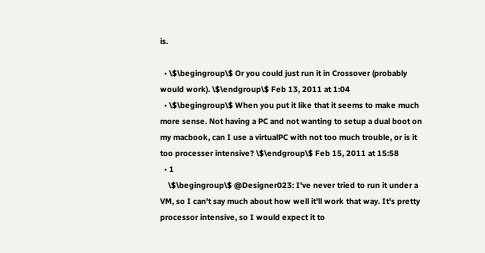is.

  • \$\begingroup\$ Or you could just run it in Crossover (probably would work). \$\endgroup\$ Feb 13, 2011 at 1:04
  • \$\begingroup\$ When you put it like that it seems to make much more sense. Not having a PC and not wanting to setup a dual boot on my macbook, can I use a virtualPC with not too much trouble, or is it too processer intensive? \$\endgroup\$ Feb 15, 2011 at 15:58
  • 1
    \$\begingroup\$ @Designer023: I've never tried to run it under a VM, so I can't say much about how well it'll work that way. It's pretty processor intensive, so I would expect it to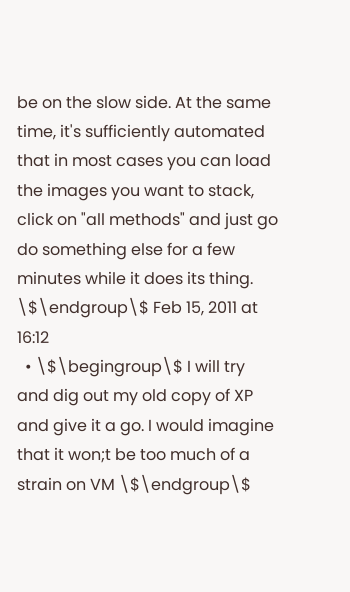be on the slow side. At the same time, it's sufficiently automated that in most cases you can load the images you want to stack, click on "all methods" and just go do something else for a few minutes while it does its thing. \$\endgroup\$ Feb 15, 2011 at 16:12
  • \$\begingroup\$ I will try and dig out my old copy of XP and give it a go. I would imagine that it won;t be too much of a strain on VM \$\endgroup\$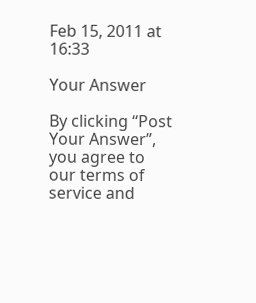Feb 15, 2011 at 16:33

Your Answer

By clicking “Post Your Answer”, you agree to our terms of service and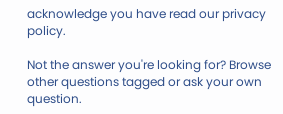acknowledge you have read our privacy policy.

Not the answer you're looking for? Browse other questions tagged or ask your own question.